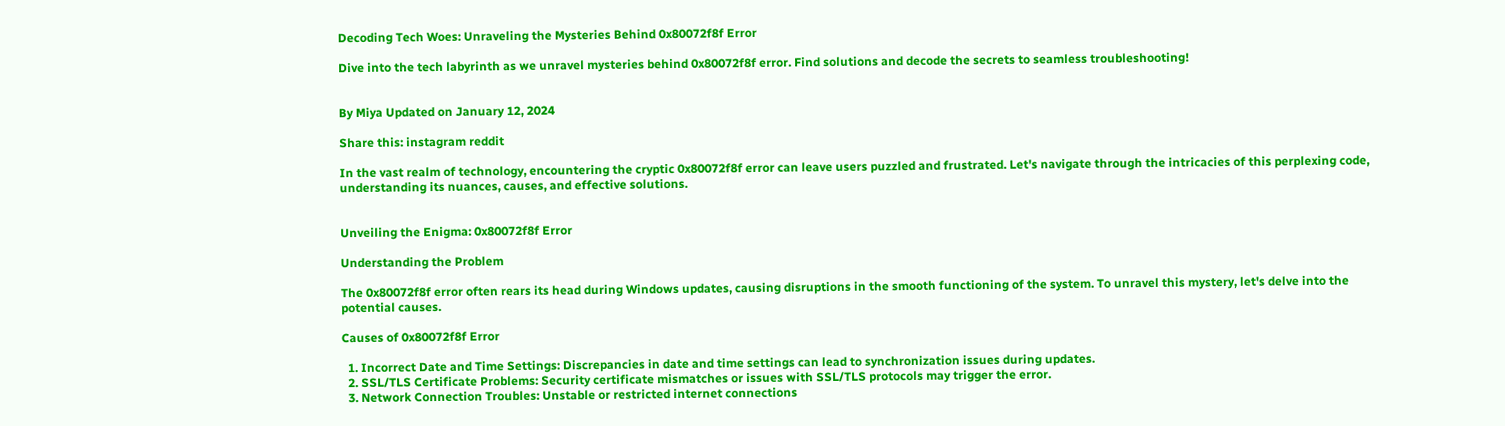Decoding Tech Woes: Unraveling the Mysteries Behind 0x80072f8f Error

Dive into the tech labyrinth as we unravel mysteries behind 0x80072f8f error. Find solutions and decode the secrets to seamless troubleshooting!


By Miya Updated on January 12, 2024

Share this: instagram reddit

In the vast realm of technology, encountering the cryptic 0x80072f8f error can leave users puzzled and frustrated. Let's navigate through the intricacies of this perplexing code, understanding its nuances, causes, and effective solutions.


Unveiling the Enigma: 0x80072f8f Error

Understanding the Problem

The 0x80072f8f error often rears its head during Windows updates, causing disruptions in the smooth functioning of the system. To unravel this mystery, let's delve into the potential causes.

Causes of 0x80072f8f Error

  1. Incorrect Date and Time Settings: Discrepancies in date and time settings can lead to synchronization issues during updates.
  2. SSL/TLS Certificate Problems: Security certificate mismatches or issues with SSL/TLS protocols may trigger the error.
  3. Network Connection Troubles: Unstable or restricted internet connections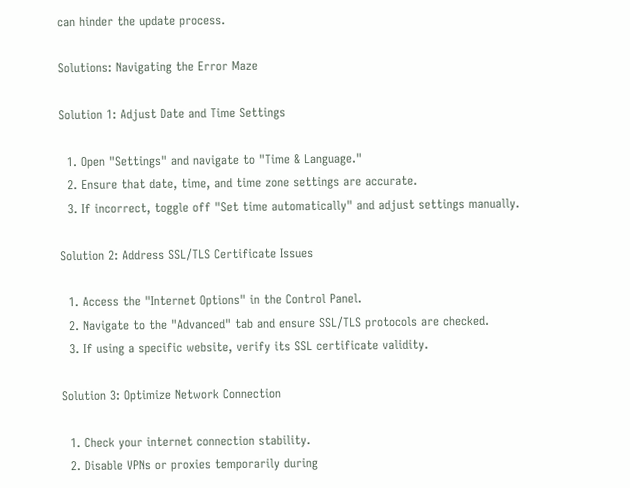can hinder the update process.

Solutions: Navigating the Error Maze

Solution 1: Adjust Date and Time Settings

  1. Open "Settings" and navigate to "Time & Language."
  2. Ensure that date, time, and time zone settings are accurate.
  3. If incorrect, toggle off "Set time automatically" and adjust settings manually.

Solution 2: Address SSL/TLS Certificate Issues

  1. Access the "Internet Options" in the Control Panel.
  2. Navigate to the "Advanced" tab and ensure SSL/TLS protocols are checked.
  3. If using a specific website, verify its SSL certificate validity.

Solution 3: Optimize Network Connection

  1. Check your internet connection stability.
  2. Disable VPNs or proxies temporarily during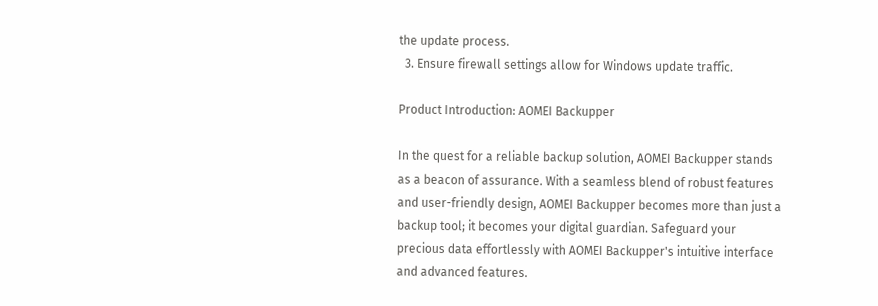the update process.
  3. Ensure firewall settings allow for Windows update traffic.

Product Introduction: AOMEI Backupper

In the quest for a reliable backup solution, AOMEI Backupper stands as a beacon of assurance. With a seamless blend of robust features and user-friendly design, AOMEI Backupper becomes more than just a backup tool; it becomes your digital guardian. Safeguard your precious data effortlessly with AOMEI Backupper's intuitive interface and advanced features.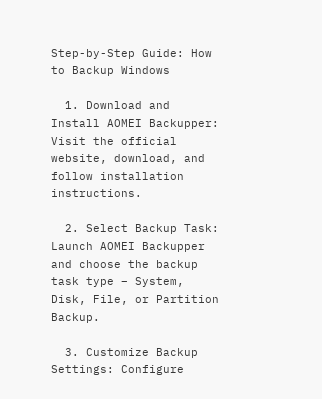Step-by-Step Guide: How to Backup Windows

  1. Download and Install AOMEI Backupper: Visit the official website, download, and follow installation instructions.

  2. Select Backup Task: Launch AOMEI Backupper and choose the backup task type – System, Disk, File, or Partition Backup.

  3. Customize Backup Settings: Configure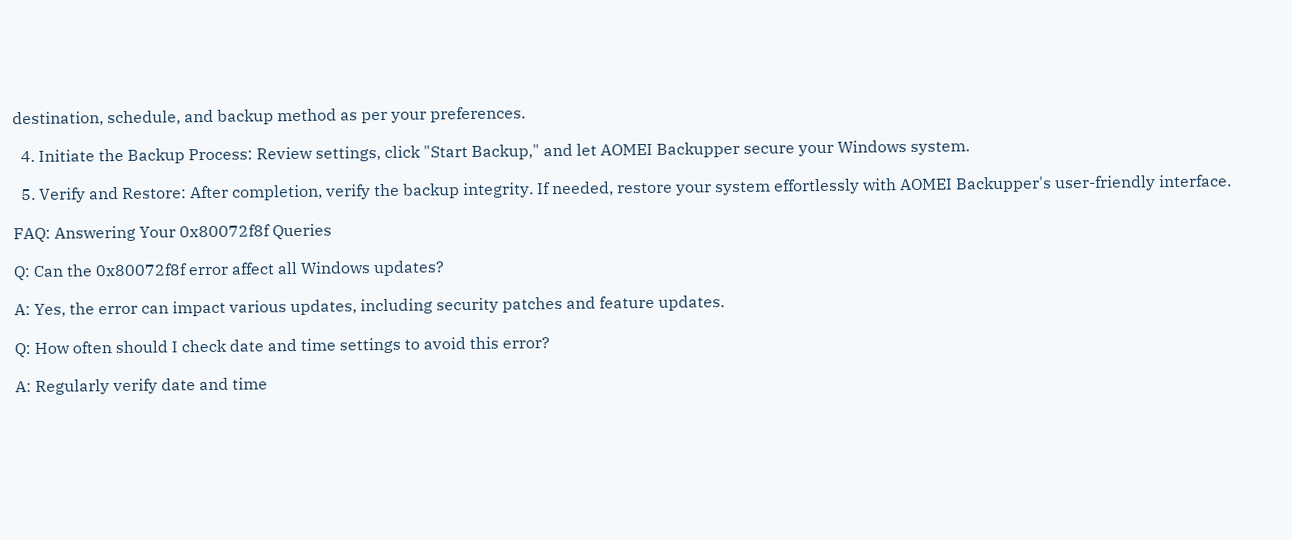destination, schedule, and backup method as per your preferences.

  4. Initiate the Backup Process: Review settings, click "Start Backup," and let AOMEI Backupper secure your Windows system.

  5. Verify and Restore: After completion, verify the backup integrity. If needed, restore your system effortlessly with AOMEI Backupper's user-friendly interface.

FAQ: Answering Your 0x80072f8f Queries

Q: Can the 0x80072f8f error affect all Windows updates?

A: Yes, the error can impact various updates, including security patches and feature updates.

Q: How often should I check date and time settings to avoid this error?

A: Regularly verify date and time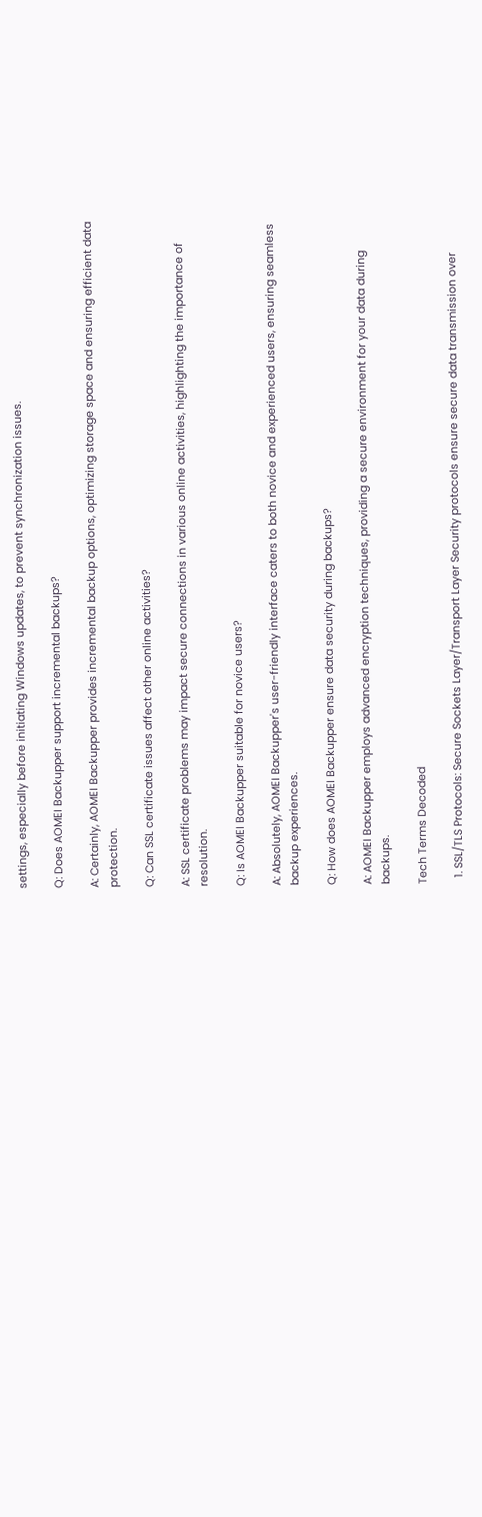settings, especially before initiating Windows updates, to prevent synchronization issues.

Q: Does AOMEI Backupper support incremental backups?

A: Certainly, AOMEI Backupper provides incremental backup options, optimizing storage space and ensuring efficient data protection.

Q: Can SSL certificate issues affect other online activities?

A: SSL certificate problems may impact secure connections in various online activities, highlighting the importance of resolution.

Q: Is AOMEI Backupper suitable for novice users?

A: Absolutely, AOMEI Backupper's user-friendly interface caters to both novice and experienced users, ensuring seamless backup experiences.

Q: How does AOMEI Backupper ensure data security during backups?

A: AOMEI Backupper employs advanced encryption techniques, providing a secure environment for your data during backups.

Tech Terms Decoded

  1. SSL/TLS Protocols: Secure Sockets Layer/Transport Layer Security protocols ensure secure data transmission over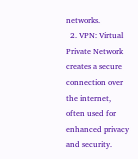networks.
  2. VPN: Virtual Private Network creates a secure connection over the internet, often used for enhanced privacy and security.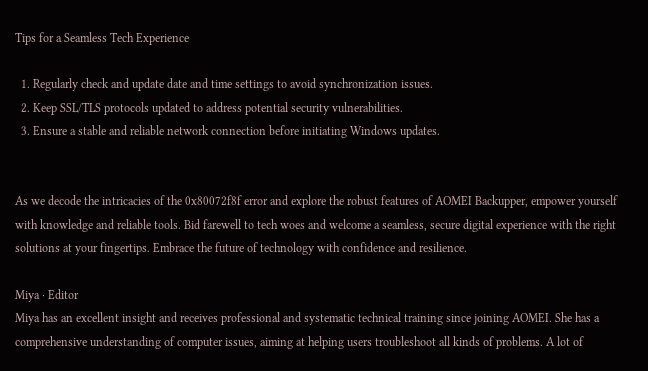Tips for a Seamless Tech Experience

  1. Regularly check and update date and time settings to avoid synchronization issues.
  2. Keep SSL/TLS protocols updated to address potential security vulnerabilities.
  3. Ensure a stable and reliable network connection before initiating Windows updates.


As we decode the intricacies of the 0x80072f8f error and explore the robust features of AOMEI Backupper, empower yourself with knowledge and reliable tools. Bid farewell to tech woes and welcome a seamless, secure digital experience with the right solutions at your fingertips. Embrace the future of technology with confidence and resilience.

Miya · Editor
Miya has an excellent insight and receives professional and systematic technical training since joining AOMEI. She has a comprehensive understanding of computer issues, aiming at helping users troubleshoot all kinds of problems. A lot of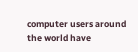computer users around the world have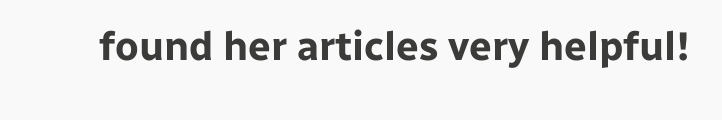found her articles very helpful!